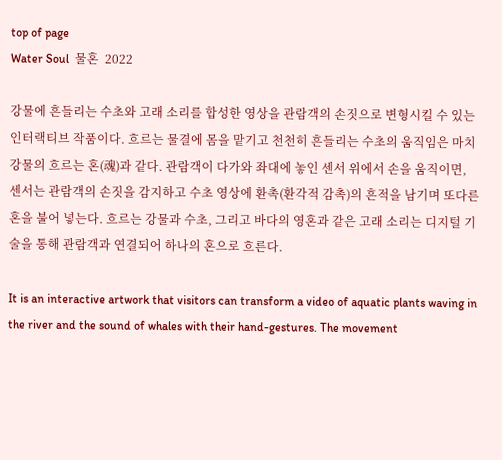top of page
Water Soul  물혼  2022

강물에 흔들리는 수초와 고래 소리를 합성한 영상을 관람객의 손짓으로 변형시킬 수 있는 인터랙티브 작품이다. 흐르는 물결에 몸을 맡기고 천천히 흔들리는 수초의 움직임은 마치 강물의 흐르는 혼(魂)과 같다. 관람객이 다가와 좌대에 놓인 센서 위에서 손을 움직이면, 센서는 관람객의 손짓을 감지하고 수초 영상에 환촉(환각적 감촉)의 흔적을 남기며 또다른 혼을 불어 넣는다. 흐르는 강물과 수초, 그리고 바다의 영혼과 같은 고래 소리는 디지털 기술을 통해 관람객과 연결되어 하나의 혼으로 흐른다.

It is an interactive artwork that visitors can transform a video of aquatic plants waving in the river and the sound of whales with their hand-gestures. The movement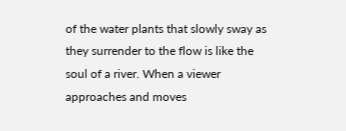of the water plants that slowly sway as they surrender to the flow is like the soul of a river. When a viewer approaches and moves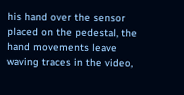his hand over the sensor placed on the pedestal, the hand movements leave waving traces in the video,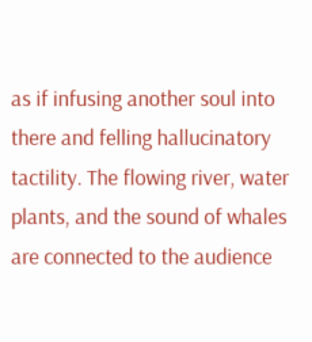as if infusing another soul into there and felling hallucinatory tactility. The flowing river, water plants, and the sound of whales are connected to the audience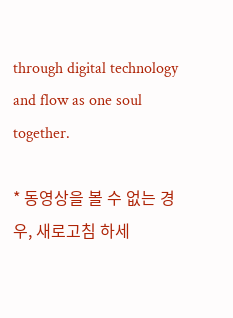through digital technology and flow as one soul together.

* 동영상을 볼 수 없는 경우, 새로고침 하세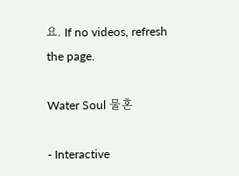요. If no videos, refresh the page.

Water Soul 물혼

- Interactive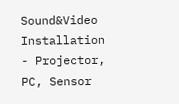Sound&Video Installation - Projector, PC, Sensor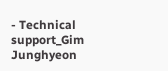- Technical support_Gim Junghyeon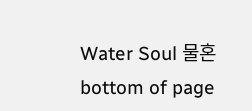Water Soul 물혼
bottom of page